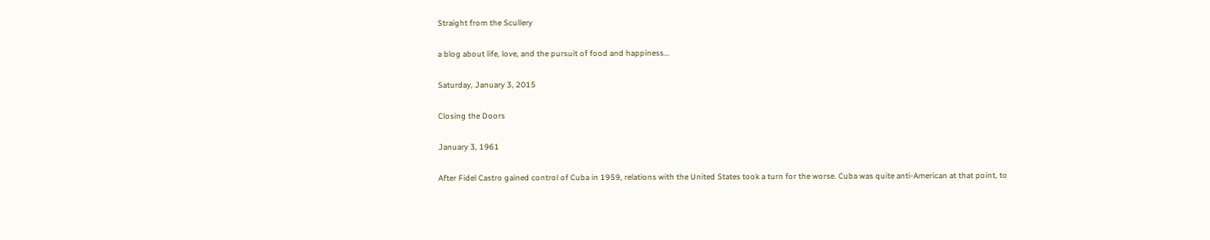Straight from the Scullery

a blog about life, love, and the pursuit of food and happiness...

Saturday, January 3, 2015

Closing the Doors

January 3, 1961

After Fidel Castro gained control of Cuba in 1959, relations with the United States took a turn for the worse. Cuba was quite anti-American at that point, to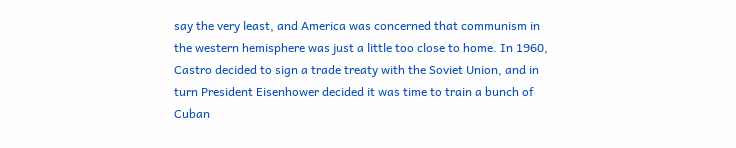say the very least, and America was concerned that communism in the western hemisphere was just a little too close to home. In 1960, Castro decided to sign a trade treaty with the Soviet Union, and in turn President Eisenhower decided it was time to train a bunch of Cuban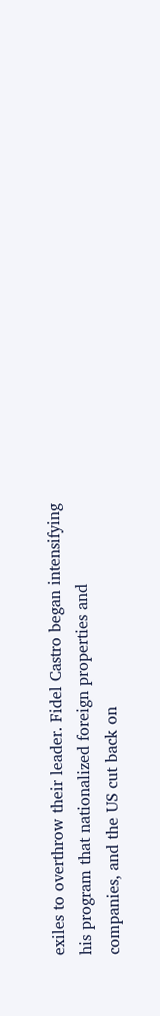exiles to overthrow their leader. Fidel Castro began intensifying his program that nationalized foreign properties and companies, and the US cut back on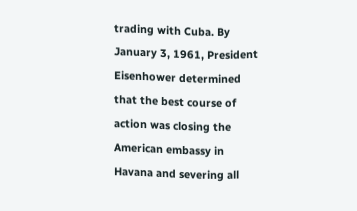trading with Cuba. By January 3, 1961, President Eisenhower determined that the best course of action was closing the American embassy in Havana and severing all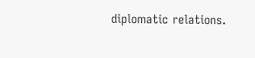diplomatic relations.